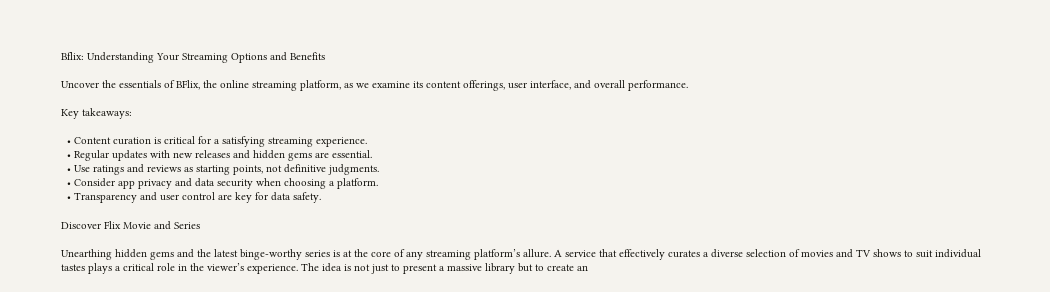Bflix: Understanding Your Streaming Options and Benefits

Uncover the essentials of BFlix, the online streaming platform, as we examine its content offerings, user interface, and overall performance.

Key takeaways:

  • Content curation is critical for a satisfying streaming experience.
  • Regular updates with new releases and hidden gems are essential.
  • Use ratings and reviews as starting points, not definitive judgments.
  • Consider app privacy and data security when choosing a platform.
  • Transparency and user control are key for data safety.

Discover Flix Movie and Series

Unearthing hidden gems and the latest binge-worthy series is at the core of any streaming platform’s allure. A service that effectively curates a diverse selection of movies and TV shows to suit individual tastes plays a critical role in the viewer’s experience. The idea is not just to present a massive library but to create an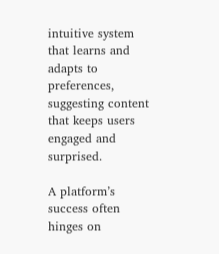intuitive system that learns and adapts to preferences, suggesting content that keeps users engaged and surprised.

A platform’s success often hinges on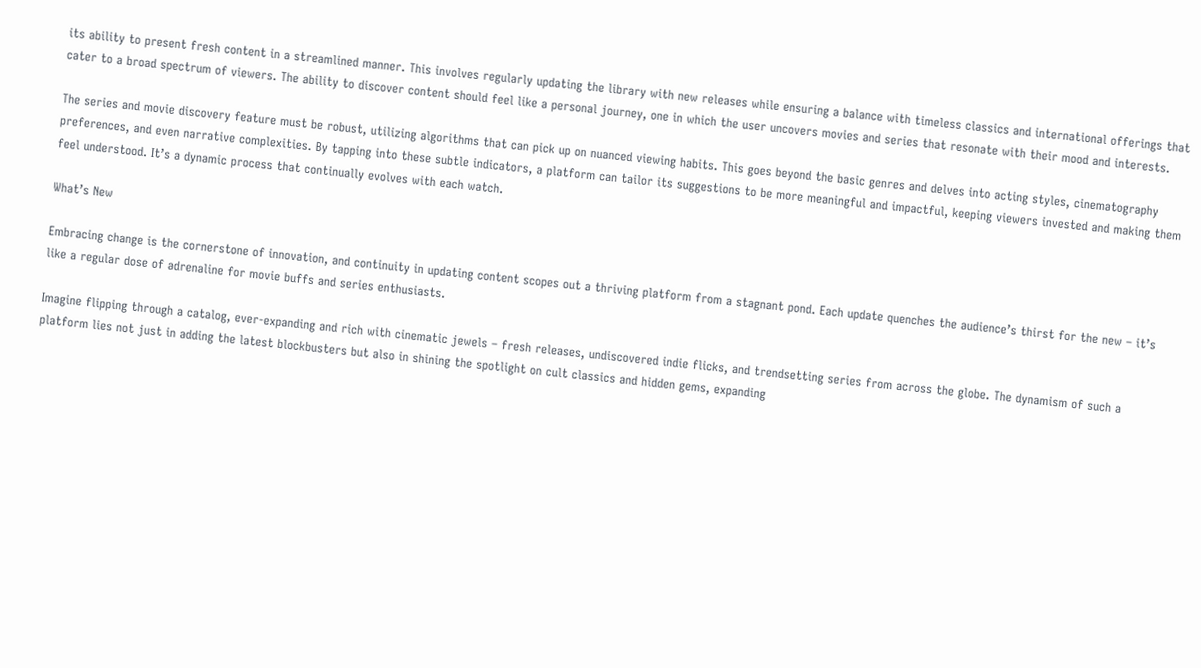its ability to present fresh content in a streamlined manner. This involves regularly updating the library with new releases while ensuring a balance with timeless classics and international offerings that cater to a broad spectrum of viewers. The ability to discover content should feel like a personal journey, one in which the user uncovers movies and series that resonate with their mood and interests.

The series and movie discovery feature must be robust, utilizing algorithms that can pick up on nuanced viewing habits. This goes beyond the basic genres and delves into acting styles, cinematography preferences, and even narrative complexities. By tapping into these subtle indicators, a platform can tailor its suggestions to be more meaningful and impactful, keeping viewers invested and making them feel understood. It’s a dynamic process that continually evolves with each watch.

What’s New

Embracing change is the cornerstone of innovation, and continuity in updating content scopes out a thriving platform from a stagnant pond. Each update quenches the audience’s thirst for the new – it’s like a regular dose of adrenaline for movie buffs and series enthusiasts.

Imagine flipping through a catalog, ever-expanding and rich with cinematic jewels – fresh releases, undiscovered indie flicks, and trendsetting series from across the globe. The dynamism of such a platform lies not just in adding the latest blockbusters but also in shining the spotlight on cult classics and hidden gems, expanding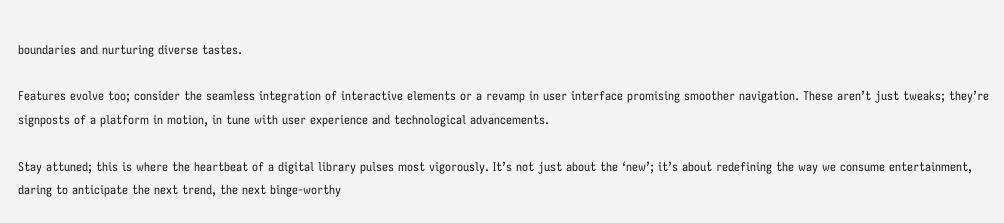boundaries and nurturing diverse tastes.

Features evolve too; consider the seamless integration of interactive elements or a revamp in user interface promising smoother navigation. These aren’t just tweaks; they’re signposts of a platform in motion, in tune with user experience and technological advancements.

Stay attuned; this is where the heartbeat of a digital library pulses most vigorously. It’s not just about the ‘new’; it’s about redefining the way we consume entertainment, daring to anticipate the next trend, the next binge-worthy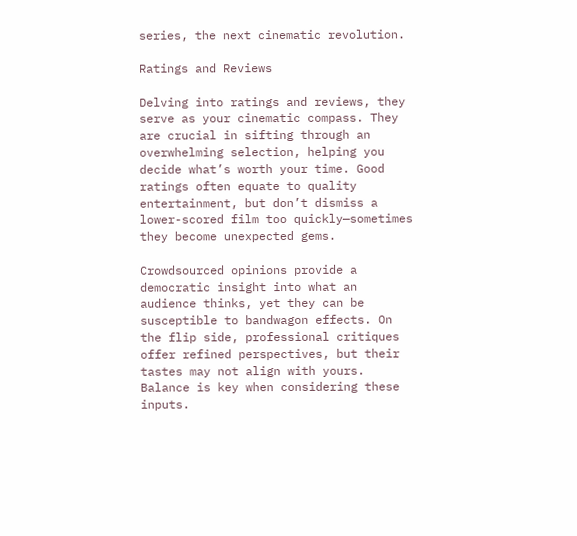series, the next cinematic revolution.

Ratings and Reviews

Delving into ratings and reviews, they serve as your cinematic compass. They are crucial in sifting through an overwhelming selection, helping you decide what’s worth your time. Good ratings often equate to quality entertainment, but don’t dismiss a lower-scored film too quickly—sometimes they become unexpected gems.

Crowdsourced opinions provide a democratic insight into what an audience thinks, yet they can be susceptible to bandwagon effects. On the flip side, professional critiques offer refined perspectives, but their tastes may not align with yours. Balance is key when considering these inputs.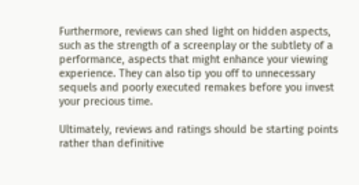Furthermore, reviews can shed light on hidden aspects, such as the strength of a screenplay or the subtlety of a performance, aspects that might enhance your viewing experience. They can also tip you off to unnecessary sequels and poorly executed remakes before you invest your precious time.

Ultimately, reviews and ratings should be starting points rather than definitive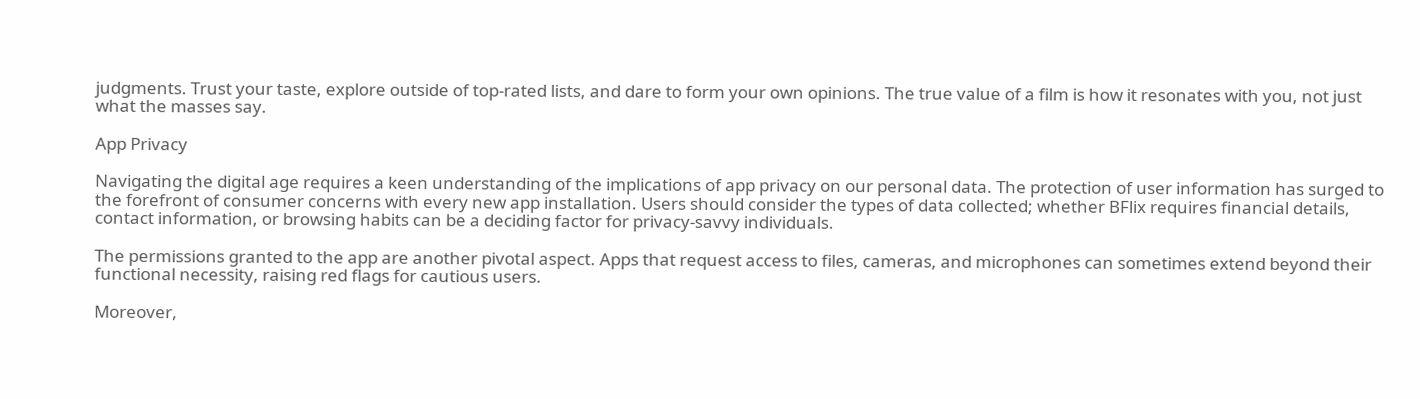judgments. Trust your taste, explore outside of top-rated lists, and dare to form your own opinions. The true value of a film is how it resonates with you, not just what the masses say.

App Privacy

Navigating the digital age requires a keen understanding of the implications of app privacy on our personal data. The protection of user information has surged to the forefront of consumer concerns with every new app installation. Users should consider the types of data collected; whether BFlix requires financial details, contact information, or browsing habits can be a deciding factor for privacy-savvy individuals.

The permissions granted to the app are another pivotal aspect. Apps that request access to files, cameras, and microphones can sometimes extend beyond their functional necessity, raising red flags for cautious users.

Moreover,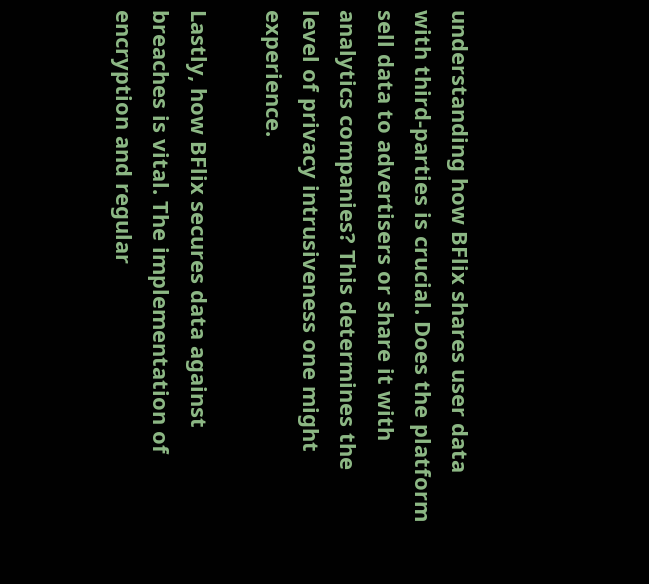understanding how BFlix shares user data with third-parties is crucial. Does the platform sell data to advertisers or share it with analytics companies? This determines the level of privacy intrusiveness one might experience.

Lastly, how BFlix secures data against breaches is vital. The implementation of encryption and regular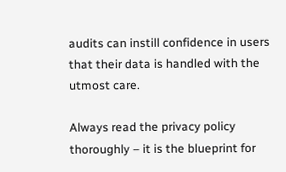audits can instill confidence in users that their data is handled with the utmost care.

Always read the privacy policy thoroughly – it is the blueprint for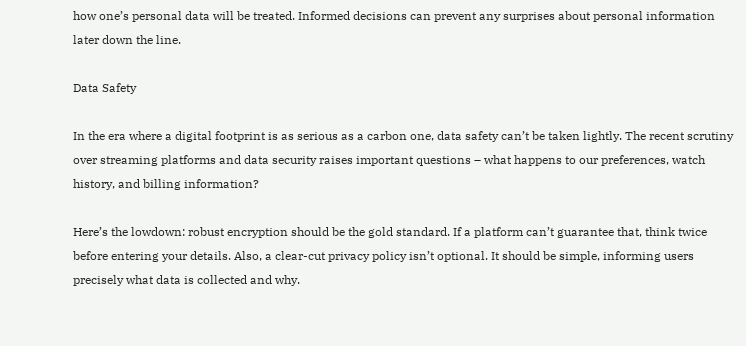how one’s personal data will be treated. Informed decisions can prevent any surprises about personal information later down the line.

Data Safety

In the era where a digital footprint is as serious as a carbon one, data safety can’t be taken lightly. The recent scrutiny over streaming platforms and data security raises important questions – what happens to our preferences, watch history, and billing information?

Here’s the lowdown: robust encryption should be the gold standard. If a platform can’t guarantee that, think twice before entering your details. Also, a clear-cut privacy policy isn’t optional. It should be simple, informing users precisely what data is collected and why.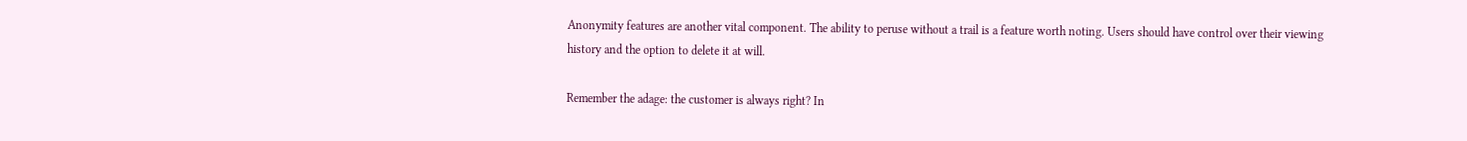Anonymity features are another vital component. The ability to peruse without a trail is a feature worth noting. Users should have control over their viewing history and the option to delete it at will.

Remember the adage: the customer is always right? In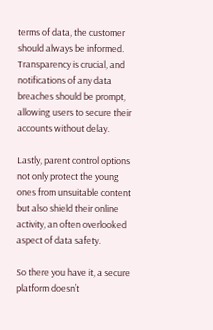terms of data, the customer should always be informed. Transparency is crucial, and notifications of any data breaches should be prompt, allowing users to secure their accounts without delay.

Lastly, parent control options not only protect the young ones from unsuitable content but also shield their online activity, an often overlooked aspect of data safety.

So there you have it, a secure platform doesn’t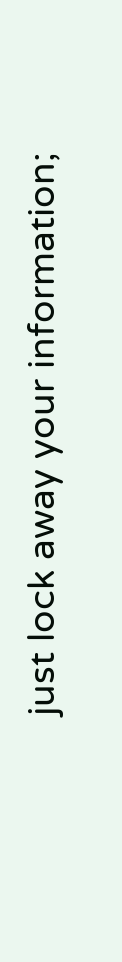just lock away your information;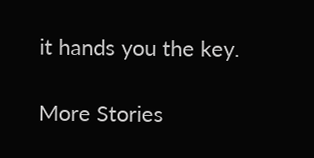it hands you the key.

More Stories